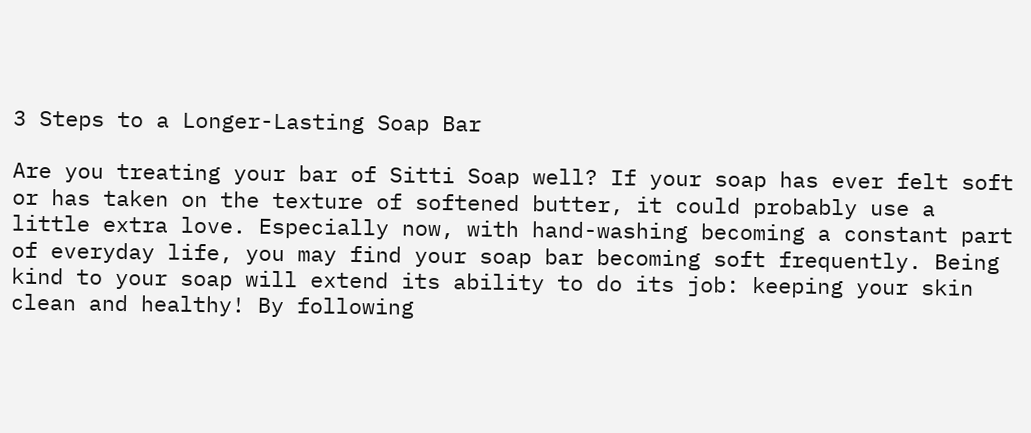3 Steps to a Longer-Lasting Soap Bar

Are you treating your bar of Sitti Soap well? If your soap has ever felt soft or has taken on the texture of softened butter, it could probably use a little extra love. Especially now, with hand-washing becoming a constant part of everyday life, you may find your soap bar becoming soft frequently. Being kind to your soap will extend its ability to do its job: keeping your skin clean and healthy! By following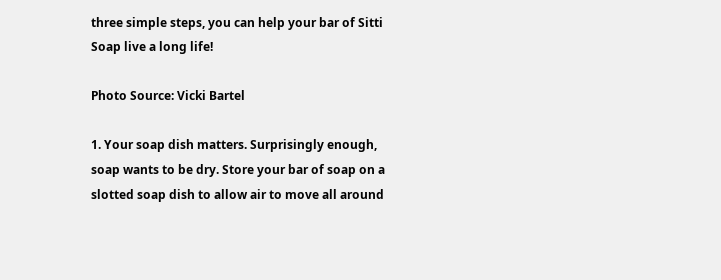three simple steps, you can help your bar of Sitti Soap live a long life!

Photo Source: Vicki Bartel

1. Your soap dish matters. Surprisingly enough, soap wants to be dry. Store your bar of soap on a slotted soap dish to allow air to move all around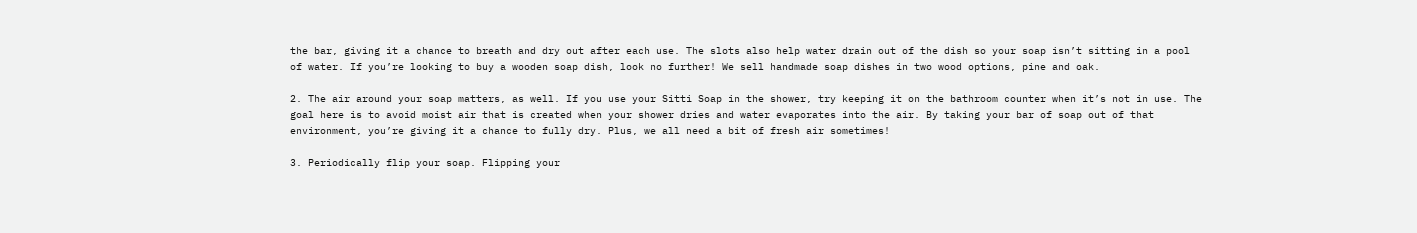the bar, giving it a chance to breath and dry out after each use. The slots also help water drain out of the dish so your soap isn’t sitting in a pool of water. If you’re looking to buy a wooden soap dish, look no further! We sell handmade soap dishes in two wood options, pine and oak.

2. The air around your soap matters, as well. If you use your Sitti Soap in the shower, try keeping it on the bathroom counter when it’s not in use. The goal here is to avoid moist air that is created when your shower dries and water evaporates into the air. By taking your bar of soap out of that environment, you’re giving it a chance to fully dry. Plus, we all need a bit of fresh air sometimes!

3. Periodically flip your soap. Flipping your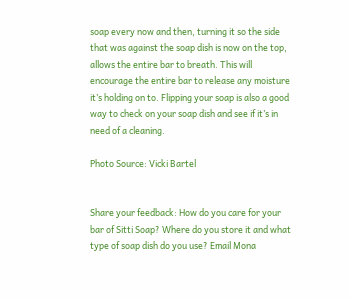soap every now and then, turning it so the side that was against the soap dish is now on the top, allows the entire bar to breath. This will encourage the entire bar to release any moisture it’s holding on to. Flipping your soap is also a good way to check on your soap dish and see if it’s in need of a cleaning.

Photo Source: Vicki Bartel


Share your feedback: How do you care for your bar of Sitti Soap? Where do you store it and what type of soap dish do you use? Email Mona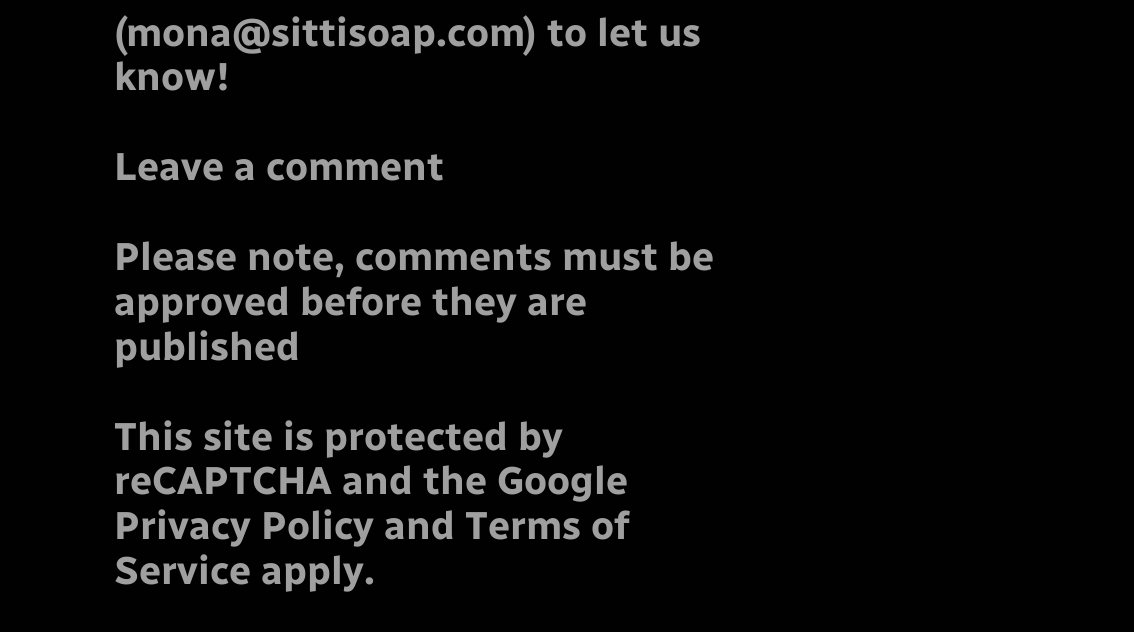(mona@sittisoap.com) to let us know!

Leave a comment

Please note, comments must be approved before they are published

This site is protected by reCAPTCHA and the Google Privacy Policy and Terms of Service apply.